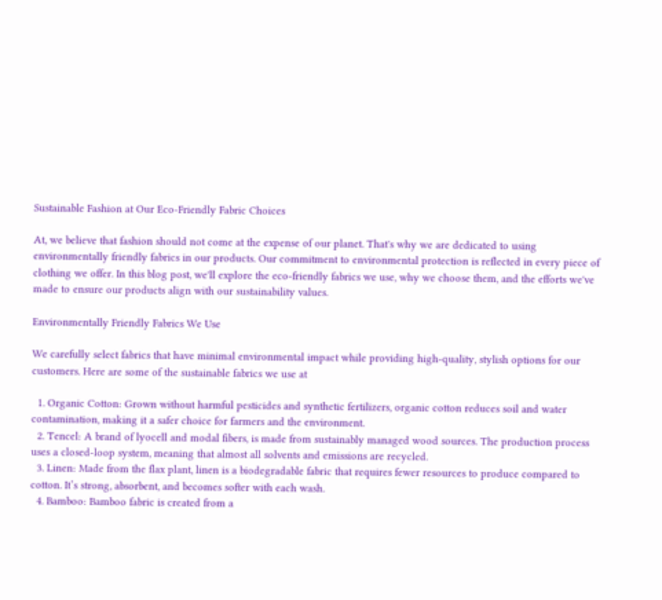Sustainable Fashion at Our Eco-Friendly Fabric Choices

At, we believe that fashion should not come at the expense of our planet. That's why we are dedicated to using environmentally friendly fabrics in our products. Our commitment to environmental protection is reflected in every piece of clothing we offer. In this blog post, we'll explore the eco-friendly fabrics we use, why we choose them, and the efforts we've made to ensure our products align with our sustainability values.

Environmentally Friendly Fabrics We Use

We carefully select fabrics that have minimal environmental impact while providing high-quality, stylish options for our customers. Here are some of the sustainable fabrics we use at

  1. Organic Cotton: Grown without harmful pesticides and synthetic fertilizers, organic cotton reduces soil and water contamination, making it a safer choice for farmers and the environment.
  2. Tencel: A brand of lyocell and modal fibers, is made from sustainably managed wood sources. The production process uses a closed-loop system, meaning that almost all solvents and emissions are recycled.
  3. Linen: Made from the flax plant, linen is a biodegradable fabric that requires fewer resources to produce compared to cotton. It’s strong, absorbent, and becomes softer with each wash.
  4. Bamboo: Bamboo fabric is created from a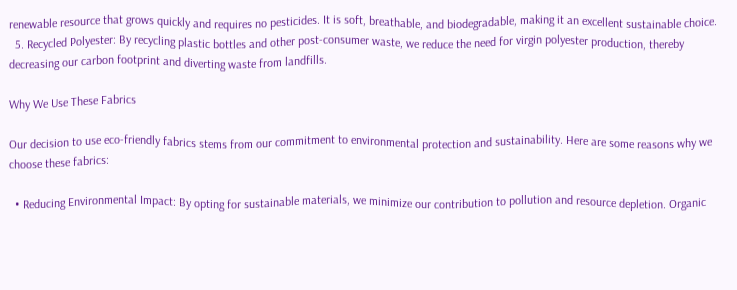renewable resource that grows quickly and requires no pesticides. It is soft, breathable, and biodegradable, making it an excellent sustainable choice.
  5. Recycled Polyester: By recycling plastic bottles and other post-consumer waste, we reduce the need for virgin polyester production, thereby decreasing our carbon footprint and diverting waste from landfills.

Why We Use These Fabrics

Our decision to use eco-friendly fabrics stems from our commitment to environmental protection and sustainability. Here are some reasons why we choose these fabrics:

  • Reducing Environmental Impact: By opting for sustainable materials, we minimize our contribution to pollution and resource depletion. Organic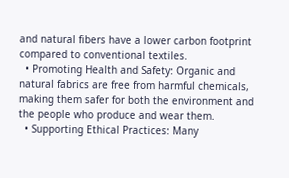and natural fibers have a lower carbon footprint compared to conventional textiles.
  • Promoting Health and Safety: Organic and natural fabrics are free from harmful chemicals, making them safer for both the environment and the people who produce and wear them.
  • Supporting Ethical Practices: Many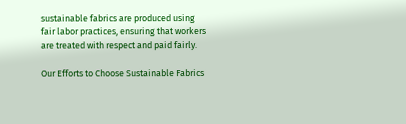sustainable fabrics are produced using fair labor practices, ensuring that workers are treated with respect and paid fairly.

Our Efforts to Choose Sustainable Fabrics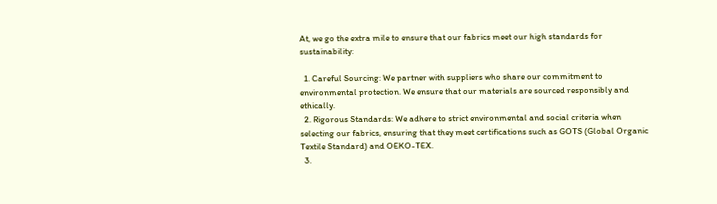At, we go the extra mile to ensure that our fabrics meet our high standards for sustainability:

  1. Careful Sourcing: We partner with suppliers who share our commitment to environmental protection. We ensure that our materials are sourced responsibly and ethically.
  2. Rigorous Standards: We adhere to strict environmental and social criteria when selecting our fabrics, ensuring that they meet certifications such as GOTS (Global Organic Textile Standard) and OEKO-TEX.
  3.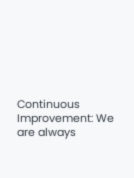Continuous Improvement: We are always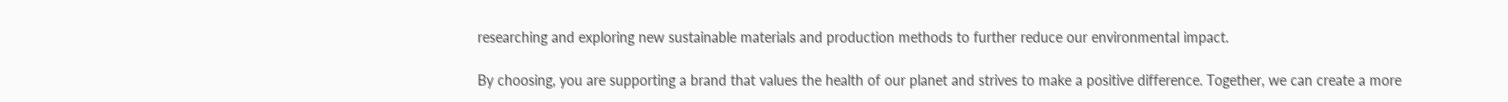researching and exploring new sustainable materials and production methods to further reduce our environmental impact.

By choosing, you are supporting a brand that values the health of our planet and strives to make a positive difference. Together, we can create a more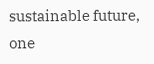sustainable future, one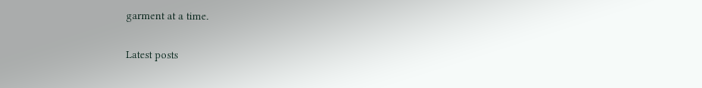garment at a time.

Latest posts